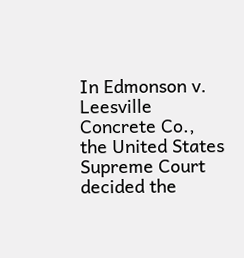In Edmonson v. Leesville Concrete Co., the United States Supreme Court decided the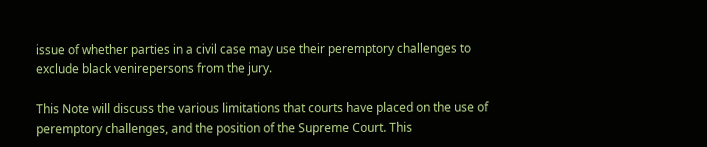issue of whether parties in a civil case may use their peremptory challenges to exclude black venirepersons from the jury.

This Note will discuss the various limitations that courts have placed on the use of peremptory challenges, and the position of the Supreme Court. This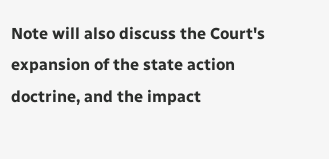Note will also discuss the Court's expansion of the state action doctrine, and the impact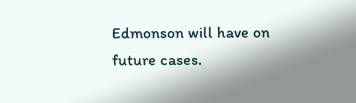Edmonson will have on future cases.